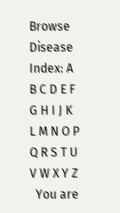Browse Disease Index: A B C D E F G H I J K L M N O P Q R S T U V W X Y Z
  You are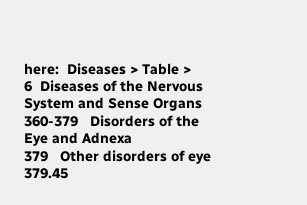here:  Diseases > Table >
6  Diseases of the Nervous System and Sense Organs
360-379   Disorders of the Eye and Adnexa
379   Other disorders of eye
379.45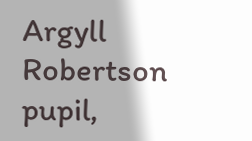Argyll Robertson pupil,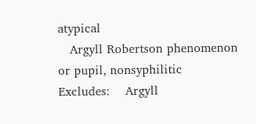atypical
   Argyll Robertson phenomenon or pupil, nonsyphilitic
Excludes:    Argyll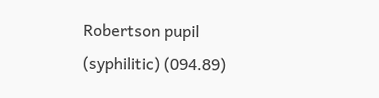Robertson pupil (syphilitic) (094.89)